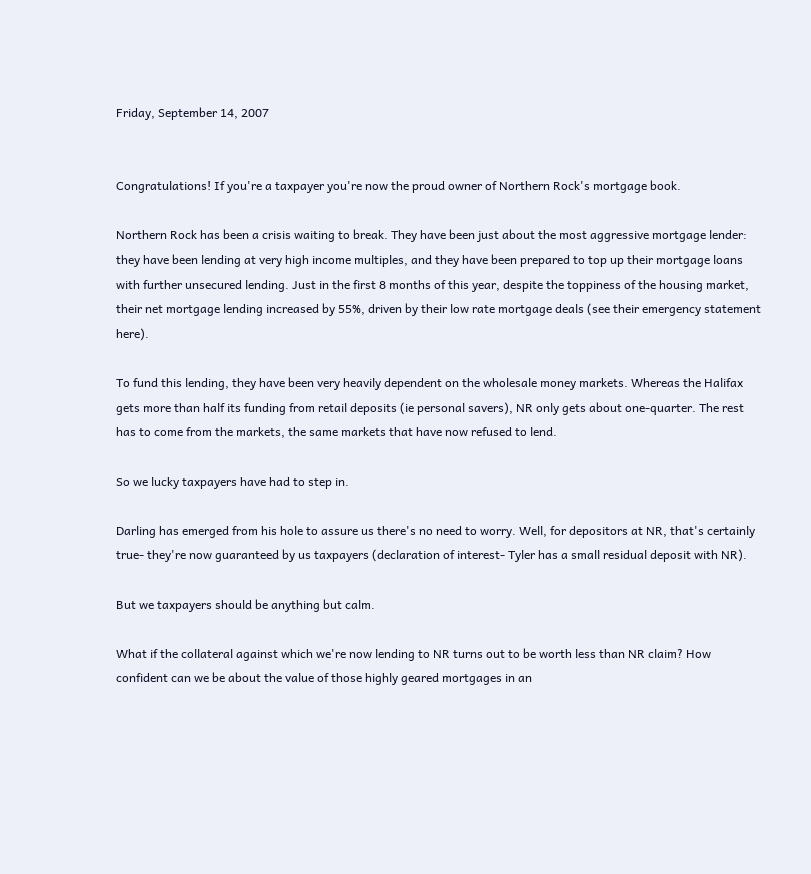Friday, September 14, 2007


Congratulations! If you're a taxpayer you're now the proud owner of Northern Rock's mortgage book.

Northern Rock has been a crisis waiting to break. They have been just about the most aggressive mortgage lender: they have been lending at very high income multiples, and they have been prepared to top up their mortgage loans with further unsecured lending. Just in the first 8 months of this year, despite the toppiness of the housing market, their net mortgage lending increased by 55%, driven by their low rate mortgage deals (see their emergency statement here).

To fund this lending, they have been very heavily dependent on the wholesale money markets. Whereas the Halifax gets more than half its funding from retail deposits (ie personal savers), NR only gets about one-quarter. The rest has to come from the markets, the same markets that have now refused to lend.

So we lucky taxpayers have had to step in.

Darling has emerged from his hole to assure us there's no need to worry. Well, for depositors at NR, that's certainly true- they're now guaranteed by us taxpayers (declaration of interest- Tyler has a small residual deposit with NR).

But we taxpayers should be anything but calm.

What if the collateral against which we're now lending to NR turns out to be worth less than NR claim? How confident can we be about the value of those highly geared mortgages in an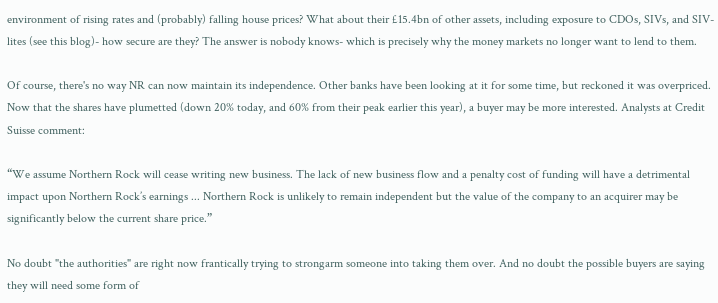environment of rising rates and (probably) falling house prices? What about their £15.4bn of other assets, including exposure to CDOs, SIVs, and SIV-lites (see this blog)- how secure are they? The answer is nobody knows- which is precisely why the money markets no longer want to lend to them.

Of course, there's no way NR can now maintain its independence. Other banks have been looking at it for some time, but reckoned it was overpriced. Now that the shares have plumetted (down 20% today, and 60% from their peak earlier this year), a buyer may be more interested. Analysts at Credit Suisse comment:

“We assume Northern Rock will cease writing new business. The lack of new business flow and a penalty cost of funding will have a detrimental impact upon Northern Rock’s earnings ... Northern Rock is unlikely to remain independent but the value of the company to an acquirer may be significantly below the current share price.”

No doubt "the authorities" are right now frantically trying to strongarm someone into taking them over. And no doubt the possible buyers are saying they will need some form of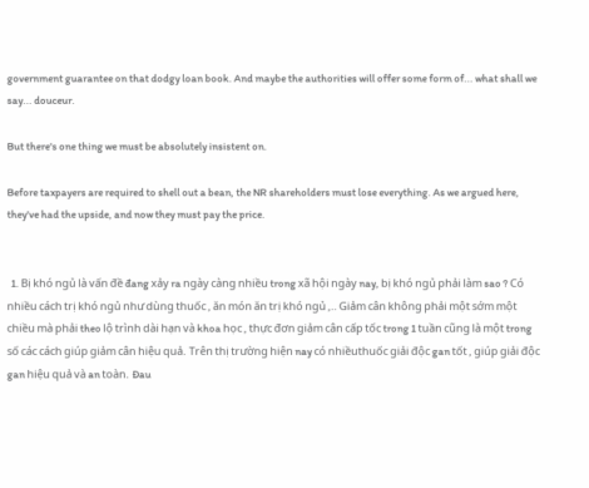government guarantee on that dodgy loan book. And maybe the authorities will offer some form of... what shall we say... douceur.

But there's one thing we must be absolutely insistent on.

Before taxpayers are required to shell out a bean, the NR shareholders must lose everything. As we argued here, they've had the upside, and now they must pay the price.


  1. Bị khó ngủ là vấn đề đang xảy ra ngày càng nhiều trong xã hội ngày nay, bị khó ngủ phải làm sao ? Có nhiều cách trị khó ngủ như dùng thuốc , ăn món ăn trị khó ngủ ,.. Giảm cân không phải một sớm một chiều mà phải theo lộ trình dài hạn và khoa học , thực đơn giảm cân cấp tốc trong 1 tuần cũng là một trong số các cách giúp giảm cân hiệu quả. Trên thị trường hiện nay có nhiềuthuốc giải độc gan tốt , giúp giải độc gan hiệu quả và an toàn. Đau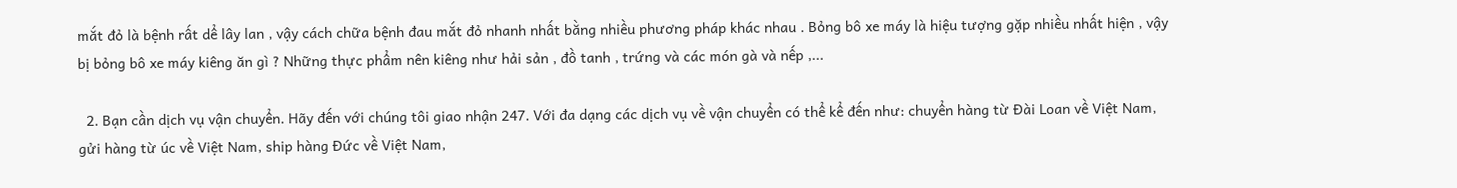mắt đỏ là bệnh rất dể lây lan , vậy cách chữa bệnh đau mắt đỏ nhanh nhất bằng nhiều phương pháp khác nhau . Bỏng bô xe máy là hiệu tượng gặp nhiều nhất hiện , vậy bị bỏng bô xe máy kiêng ăn gì ? Những thực phẩm nên kiêng như hải sản , đồ tanh , trứng và các món gà và nếp ,...

  2. Bạn cần dịch vụ vận chuyển. Hãy đến với chúng tôi giao nhận 247. Với đa dạng các dịch vụ về vận chuyển có thể kể đến như: chuyển hàng từ Đài Loan về Việt Nam, gửi hàng từ úc về Việt Nam, ship hàng Đức về Việt Nam,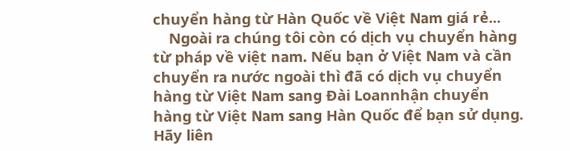chuyển hàng từ Hàn Quốc về Việt Nam giá rẻ...
    Ngoài ra chúng tôi còn có dịch vụ chuyển hàng từ pháp về việt nam. Nếu bạn ở Việt Nam và cần chuyển ra nước ngoài thì đã có dịch vụ chuyển hàng từ Việt Nam sang Đài Loannhận chuyển hàng từ Việt Nam sang Hàn Quốc để bạn sử dụng. Hãy liên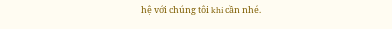hệ với chúng tôi khi cần nhé.